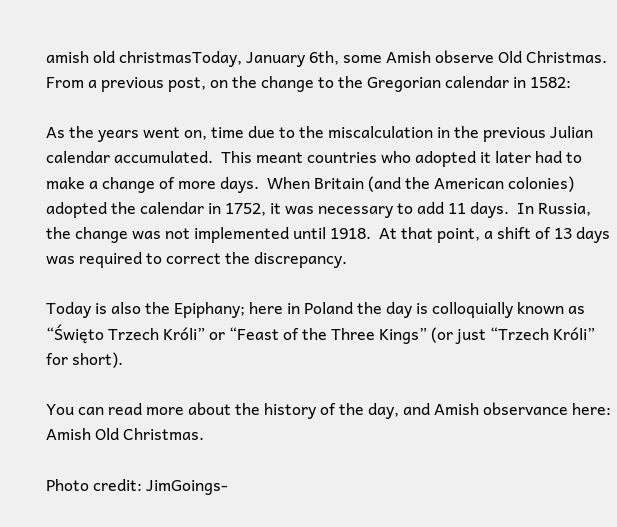amish old christmasToday, January 6th, some Amish observe Old Christmas.  From a previous post, on the change to the Gregorian calendar in 1582:

As the years went on, time due to the miscalculation in the previous Julian calendar accumulated.  This meant countries who adopted it later had to make a change of more days.  When Britain (and the American colonies) adopted the calendar in 1752, it was necessary to add 11 days.  In Russia, the change was not implemented until 1918.  At that point, a shift of 13 days was required to correct the discrepancy.

Today is also the Epiphany; here in Poland the day is colloquially known as “Święto Trzech Króli” or “Feast of the Three Kings” (or just “Trzech Króli” for short).

You can read more about the history of the day, and Amish observance here: Amish Old Christmas.

Photo credit: JimGoings-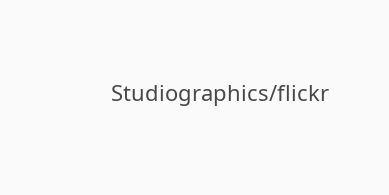Studiographics/flickr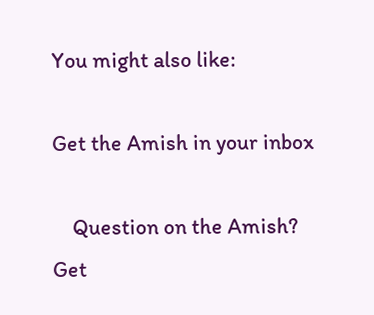You might also like:

Get the Amish in your inbox

    Question on the Amish? Get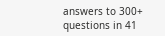answers to 300+ questions in 41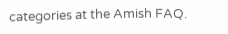categories at the Amish FAQ.